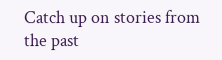Catch up on stories from the past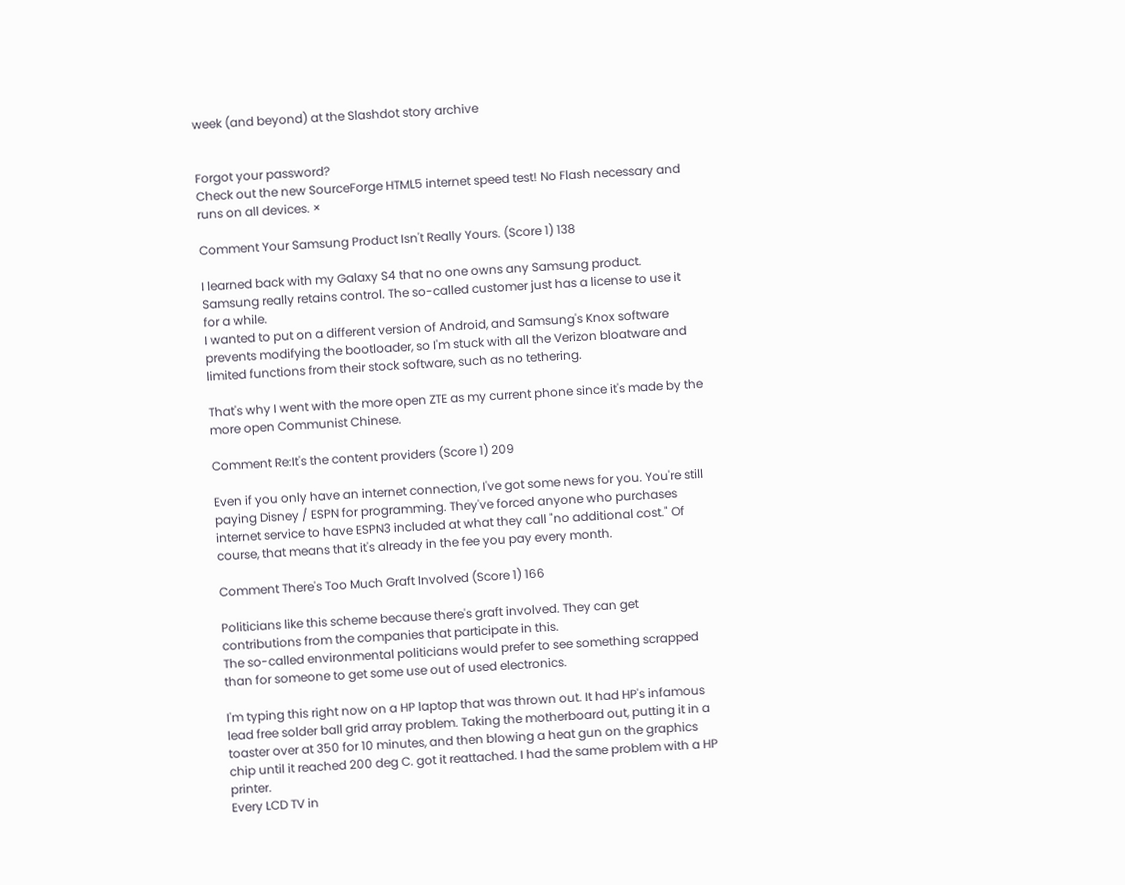week (and beyond) at the Slashdot story archive


Forgot your password?
Check out the new SourceForge HTML5 internet speed test! No Flash necessary and runs on all devices. ×

Comment Your Samsung Product Isn't Really Yours. (Score 1) 138

I learned back with my Galaxy S4 that no one owns any Samsung product. Samsung really retains control. The so-called customer just has a license to use it for a while.
I wanted to put on a different version of Android, and Samsung's Knox software prevents modifying the bootloader, so I'm stuck with all the Verizon bloatware and limited functions from their stock software, such as no tethering.

That's why I went with the more open ZTE as my current phone since it's made by the more open Communist Chinese.

Comment Re:It's the content providers (Score 1) 209

Even if you only have an internet connection, I've got some news for you. You're still paying Disney / ESPN for programming. They've forced anyone who purchases internet service to have ESPN3 included at what they call "no additional cost." Of course, that means that it's already in the fee you pay every month.

Comment There's Too Much Graft Involved (Score 1) 166

Politicians like this scheme because there's graft involved. They can get contributions from the companies that participate in this.
The so-called environmental politicians would prefer to see something scrapped than for someone to get some use out of used electronics.

I'm typing this right now on a HP laptop that was thrown out. It had HP's infamous lead free solder ball grid array problem. Taking the motherboard out, putting it in a toaster over at 350 for 10 minutes, and then blowing a heat gun on the graphics chip until it reached 200 deg C. got it reattached. I had the same problem with a HP printer.
Every LCD TV in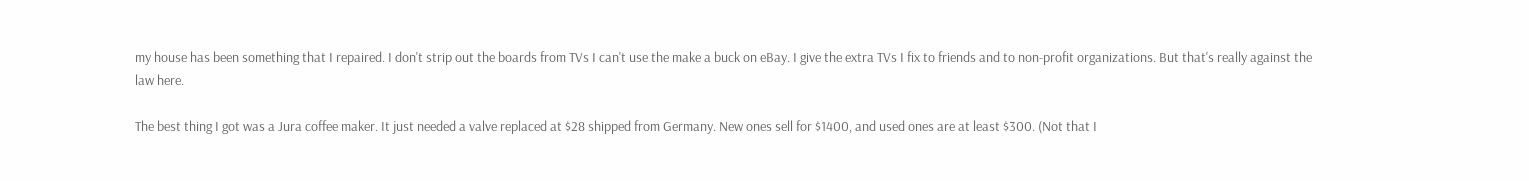my house has been something that I repaired. I don't strip out the boards from TVs I can't use the make a buck on eBay. I give the extra TVs I fix to friends and to non-profit organizations. But that's really against the law here.

The best thing I got was a Jura coffee maker. It just needed a valve replaced at $28 shipped from Germany. New ones sell for $1400, and used ones are at least $300. (Not that I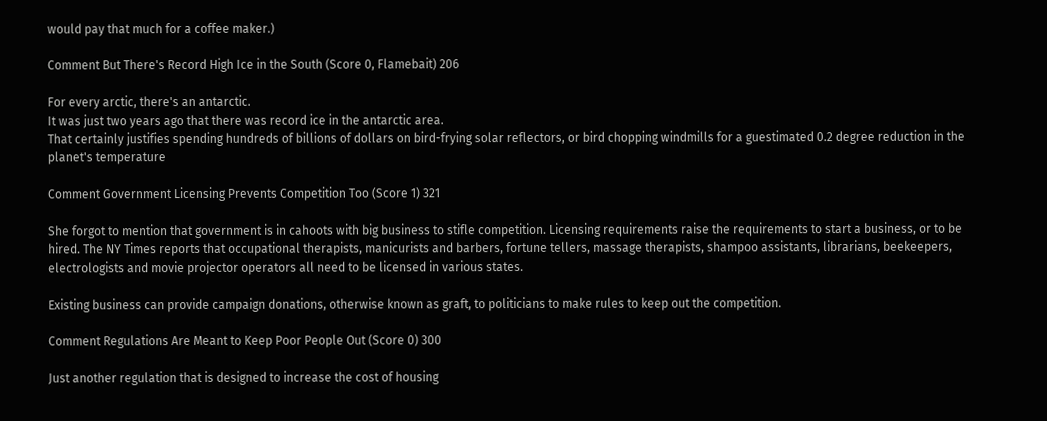would pay that much for a coffee maker.)

Comment But There's Record High Ice in the South (Score 0, Flamebait) 206

For every arctic, there's an antarctic.
It was just two years ago that there was record ice in the antarctic area.
That certainly justifies spending hundreds of billions of dollars on bird-frying solar reflectors, or bird chopping windmills for a guestimated 0.2 degree reduction in the planet's temperature

Comment Government Licensing Prevents Competition Too (Score 1) 321

She forgot to mention that government is in cahoots with big business to stifle competition. Licensing requirements raise the requirements to start a business, or to be hired. The NY Times reports that occupational therapists, manicurists and barbers, fortune tellers, massage therapists, shampoo assistants, librarians, beekeepers, electrologists and movie projector operators all need to be licensed in various states.

Existing business can provide campaign donations, otherwise known as graft, to politicians to make rules to keep out the competition.

Comment Regulations Are Meant to Keep Poor People Out (Score 0) 300

Just another regulation that is designed to increase the cost of housing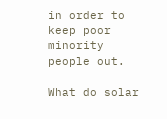in order to keep poor minority people out.

What do solar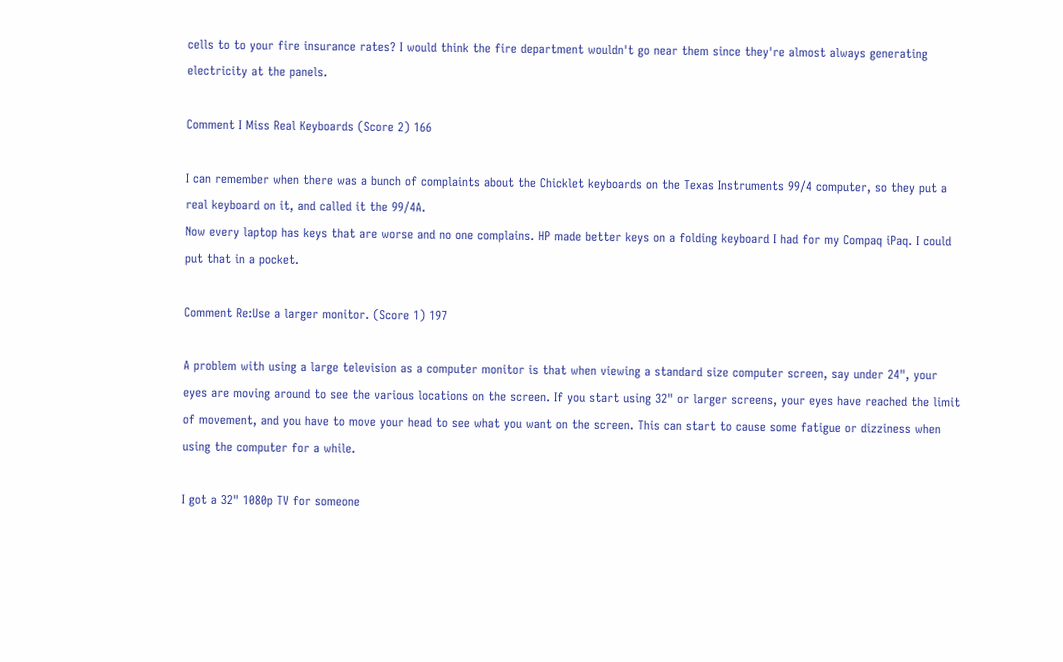cells to to your fire insurance rates? I would think the fire department wouldn't go near them since they're almost always generating electricity at the panels.

Comment I Miss Real Keyboards (Score 2) 166

I can remember when there was a bunch of complaints about the Chicklet keyboards on the Texas Instruments 99/4 computer, so they put a real keyboard on it, and called it the 99/4A.
Now every laptop has keys that are worse and no one complains. HP made better keys on a folding keyboard I had for my Compaq iPaq. I could put that in a pocket.

Comment Re:Use a larger monitor. (Score 1) 197

A problem with using a large television as a computer monitor is that when viewing a standard size computer screen, say under 24", your eyes are moving around to see the various locations on the screen. If you start using 32" or larger screens, your eyes have reached the limit of movement, and you have to move your head to see what you want on the screen. This can start to cause some fatigue or dizziness when using the computer for a while.

I got a 32" 1080p TV for someone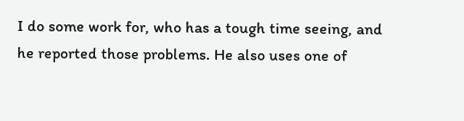I do some work for, who has a tough time seeing, and he reported those problems. He also uses one of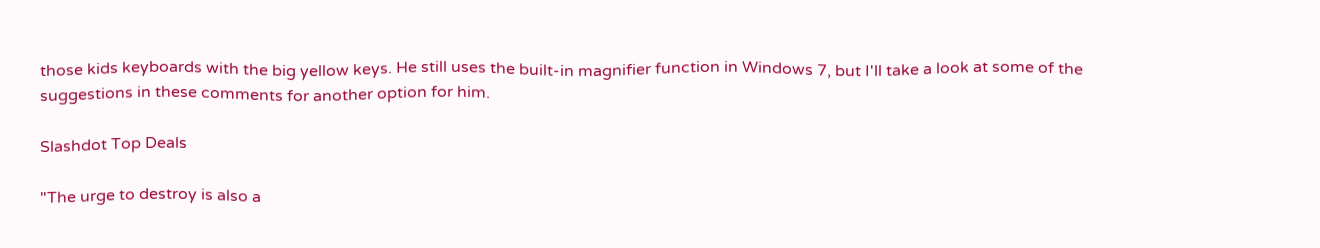those kids keyboards with the big yellow keys. He still uses the built-in magnifier function in Windows 7, but I'll take a look at some of the suggestions in these comments for another option for him.

Slashdot Top Deals

"The urge to destroy is also a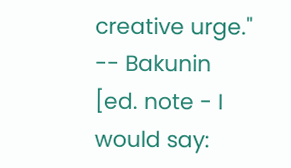creative urge." -- Bakunin [ed. note - I would say: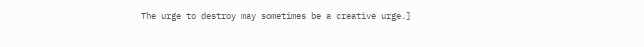The urge to destroy may sometimes be a creative urge.]